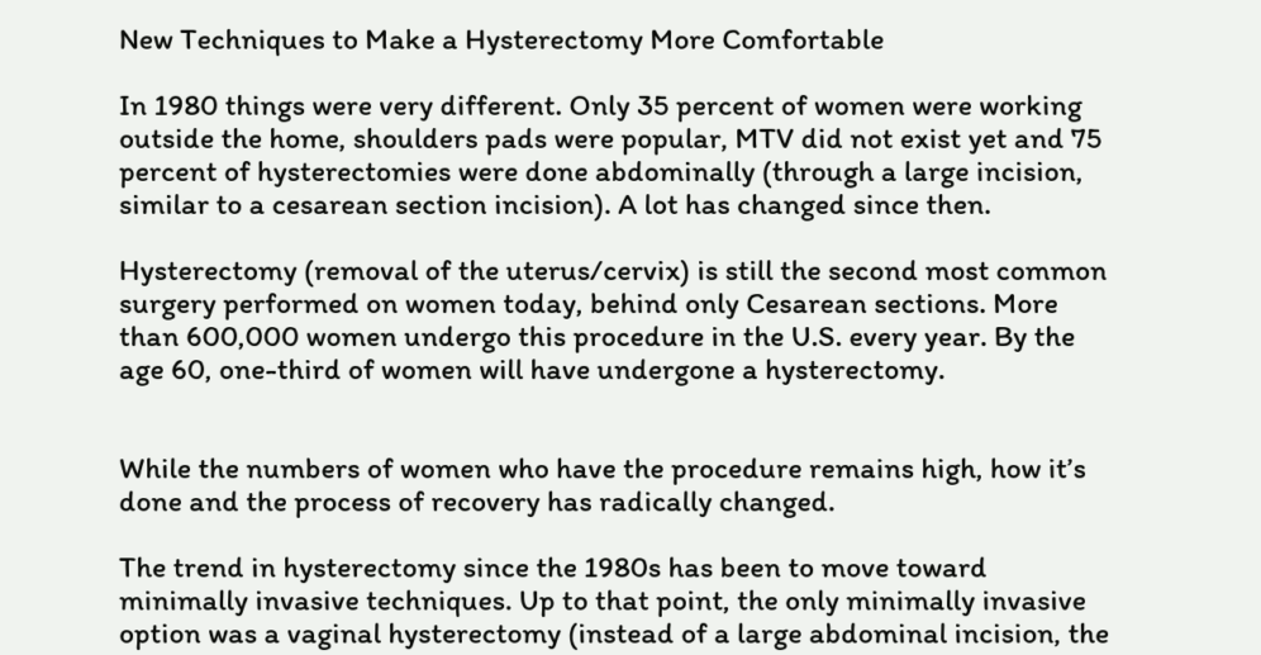New Techniques to Make a Hysterectomy More Comfortable

In 1980 things were very different. Only 35 percent of women were working outside the home, shoulders pads were popular, MTV did not exist yet and 75 percent of hysterectomies were done abdominally (through a large incision, similar to a cesarean section incision). A lot has changed since then.

Hysterectomy (removal of the uterus/cervix) is still the second most common surgery performed on women today, behind only Cesarean sections. More than 600,000 women undergo this procedure in the U.S. every year. By the age 60, one-third of women will have undergone a hysterectomy.


While the numbers of women who have the procedure remains high, how it’s done and the process of recovery has radically changed.

The trend in hysterectomy since the 1980s has been to move toward minimally invasive techniques. Up to that point, the only minimally invasive option was a vaginal hysterectomy (instead of a large abdominal incision, the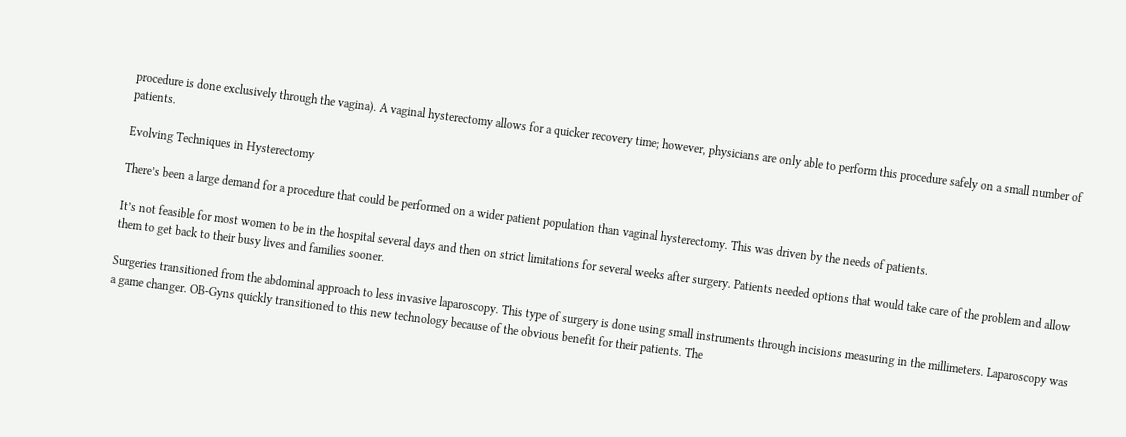procedure is done exclusively through the vagina). A vaginal hysterectomy allows for a quicker recovery time; however, physicians are only able to perform this procedure safely on a small number of patients.

Evolving Techniques in Hysterectomy

There’s been a large demand for a procedure that could be performed on a wider patient population than vaginal hysterectomy. This was driven by the needs of patients.

It’s not feasible for most women to be in the hospital several days and then on strict limitations for several weeks after surgery. Patients needed options that would take care of the problem and allow them to get back to their busy lives and families sooner.

Surgeries transitioned from the abdominal approach to less invasive laparoscopy. This type of surgery is done using small instruments through incisions measuring in the millimeters. Laparoscopy was a game changer. OB-Gyns quickly transitioned to this new technology because of the obvious benefit for their patients. The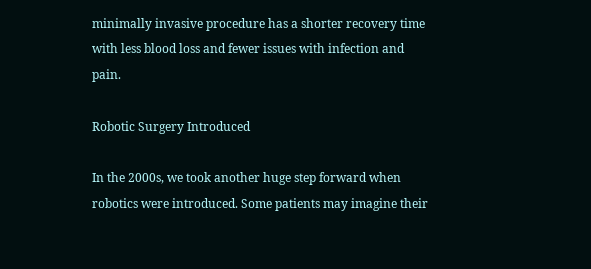minimally invasive procedure has a shorter recovery time with less blood loss and fewer issues with infection and pain.

Robotic Surgery Introduced

In the 2000s, we took another huge step forward when robotics were introduced. Some patients may imagine their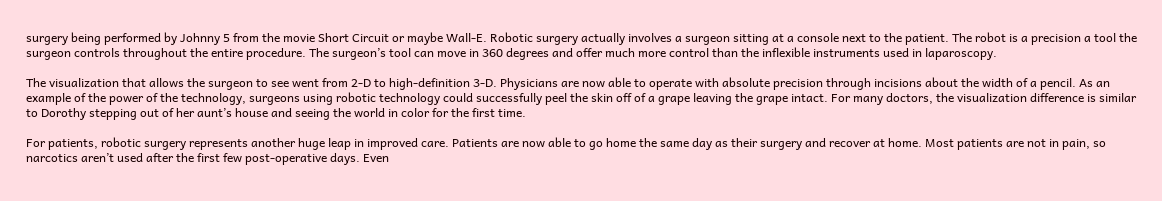surgery being performed by Johnny 5 from the movie Short Circuit or maybe Wall-E. Robotic surgery actually involves a surgeon sitting at a console next to the patient. The robot is a precision a tool the surgeon controls throughout the entire procedure. The surgeon’s tool can move in 360 degrees and offer much more control than the inflexible instruments used in laparoscopy.

The visualization that allows the surgeon to see went from 2-D to high-definition 3-D. Physicians are now able to operate with absolute precision through incisions about the width of a pencil. As an example of the power of the technology, surgeons using robotic technology could successfully peel the skin off of a grape leaving the grape intact. For many doctors, the visualization difference is similar to Dorothy stepping out of her aunt’s house and seeing the world in color for the first time.

For patients, robotic surgery represents another huge leap in improved care. Patients are now able to go home the same day as their surgery and recover at home. Most patients are not in pain, so narcotics aren’t used after the first few post-operative days. Even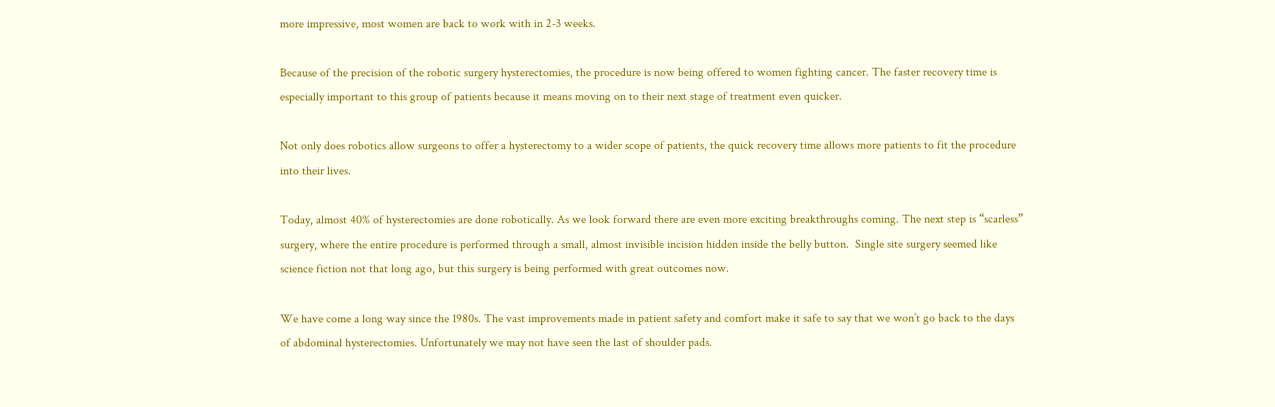more impressive, most women are back to work with in 2-3 weeks.

Because of the precision of the robotic surgery hysterectomies, the procedure is now being offered to women fighting cancer. The faster recovery time is especially important to this group of patients because it means moving on to their next stage of treatment even quicker.

Not only does robotics allow surgeons to offer a hysterectomy to a wider scope of patients, the quick recovery time allows more patients to fit the procedure into their lives.

Today, almost 40% of hysterectomies are done robotically. As we look forward there are even more exciting breakthroughs coming. The next step is “scarless” surgery, where the entire procedure is performed through a small, almost invisible incision hidden inside the belly button.  Single site surgery seemed like science fiction not that long ago, but this surgery is being performed with great outcomes now.

We have come a long way since the 1980s. The vast improvements made in patient safety and comfort make it safe to say that we won’t go back to the days of abdominal hysterectomies. Unfortunately we may not have seen the last of shoulder pads.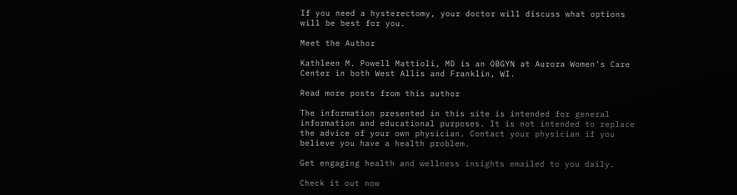If you need a hysterectomy, your doctor will discuss what options will be best for you.

Meet the Author

Kathleen M. Powell Mattioli, MD is an OBGYN at Aurora Women’s Care Center in both West Allis and Franklin, WI.

Read more posts from this author

The information presented in this site is intended for general information and educational purposes. It is not intended to replace the advice of your own physician. Contact your physician if you believe you have a health problem.

Get engaging health and wellness insights emailed to you daily.

Check it out now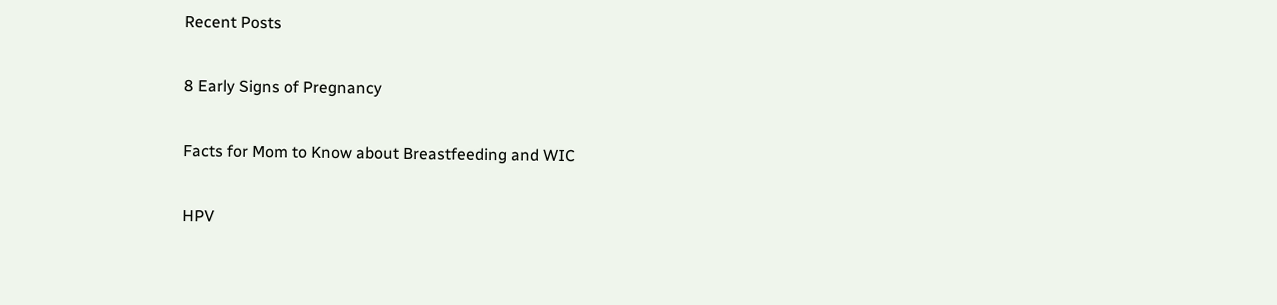Recent Posts

8 Early Signs of Pregnancy

Facts for Mom to Know about Breastfeeding and WIC

HPV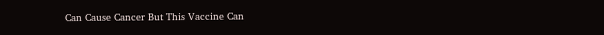Can Cause Cancer But This Vaccine Can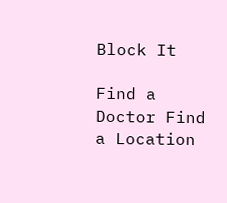Block It

Find a Doctor Find a Location